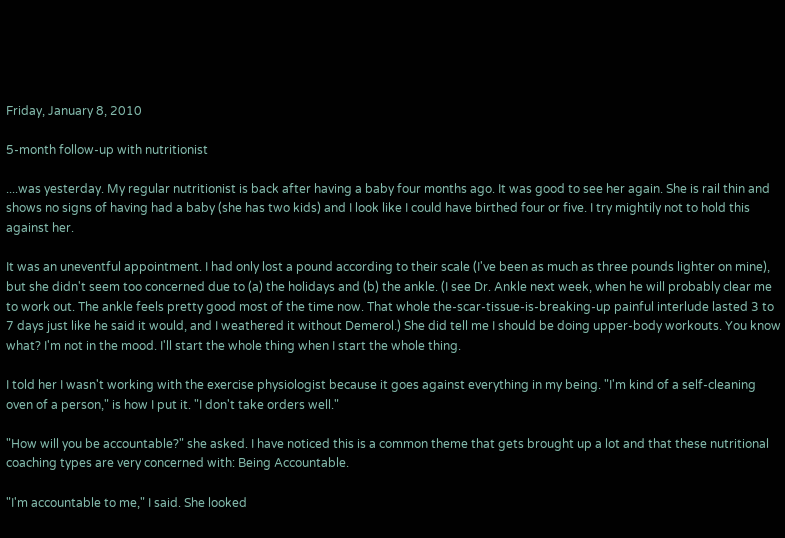Friday, January 8, 2010

5-month follow-up with nutritionist

....was yesterday. My regular nutritionist is back after having a baby four months ago. It was good to see her again. She is rail thin and shows no signs of having had a baby (she has two kids) and I look like I could have birthed four or five. I try mightily not to hold this against her.

It was an uneventful appointment. I had only lost a pound according to their scale (I've been as much as three pounds lighter on mine), but she didn't seem too concerned due to (a) the holidays and (b) the ankle. (I see Dr. Ankle next week, when he will probably clear me to work out. The ankle feels pretty good most of the time now. That whole the-scar-tissue-is-breaking-up painful interlude lasted 3 to 7 days just like he said it would, and I weathered it without Demerol.) She did tell me I should be doing upper-body workouts. You know what? I'm not in the mood. I'll start the whole thing when I start the whole thing.

I told her I wasn't working with the exercise physiologist because it goes against everything in my being. "I'm kind of a self-cleaning oven of a person," is how I put it. "I don't take orders well."

"How will you be accountable?" she asked. I have noticed this is a common theme that gets brought up a lot and that these nutritional coaching types are very concerned with: Being Accountable.

"I'm accountable to me," I said. She looked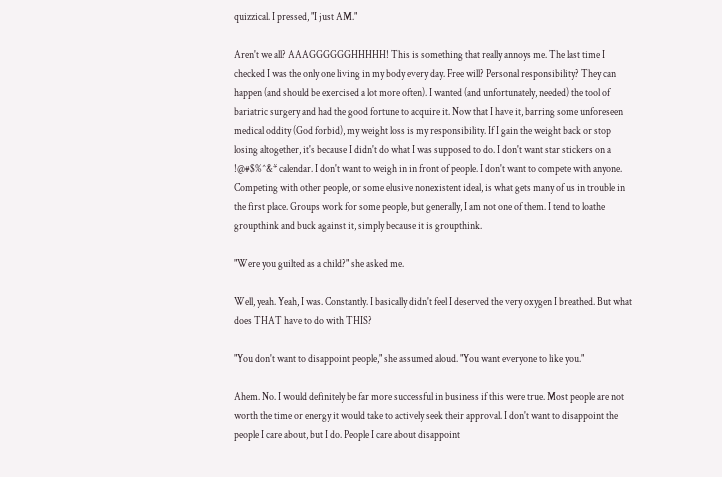quizzical. I pressed, "I just AM."

Aren't we all? AAAGGGGGGHHHHH! This is something that really annoys me. The last time I checked I was the only one living in my body every day. Free will? Personal responsibility? They can happen (and should be exercised a lot more often). I wanted (and unfortunately, needed) the tool of bariatric surgery and had the good fortune to acquire it. Now that I have it, barring some unforeseen medical oddity (God forbid), my weight loss is my responsibility. If I gain the weight back or stop losing altogether, it's because I didn't do what I was supposed to do. I don't want star stickers on a !@#$%^&* calendar. I don't want to weigh in in front of people. I don't want to compete with anyone. Competing with other people, or some elusive nonexistent ideal, is what gets many of us in trouble in the first place. Groups work for some people, but generally, I am not one of them. I tend to loathe groupthink and buck against it, simply because it is groupthink.

"Were you guilted as a child?" she asked me.

Well, yeah. Yeah, I was. Constantly. I basically didn't feel I deserved the very oxygen I breathed. But what does THAT have to do with THIS?

"You don't want to disappoint people," she assumed aloud. "You want everyone to like you."

Ahem. No. I would definitely be far more successful in business if this were true. Most people are not worth the time or energy it would take to actively seek their approval. I don't want to disappoint the people I care about, but I do. People I care about disappoint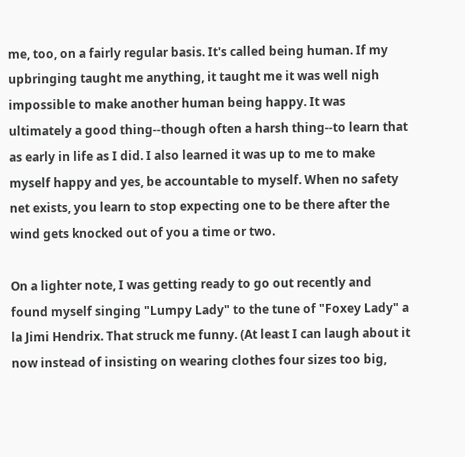me, too, on a fairly regular basis. It's called being human. If my upbringing taught me anything, it taught me it was well nigh impossible to make another human being happy. It was ultimately a good thing--though often a harsh thing--to learn that as early in life as I did. I also learned it was up to me to make myself happy and yes, be accountable to myself. When no safety net exists, you learn to stop expecting one to be there after the wind gets knocked out of you a time or two.

On a lighter note, I was getting ready to go out recently and found myself singing "Lumpy Lady" to the tune of "Foxey Lady" a la Jimi Hendrix. That struck me funny. (At least I can laugh about it now instead of insisting on wearing clothes four sizes too big,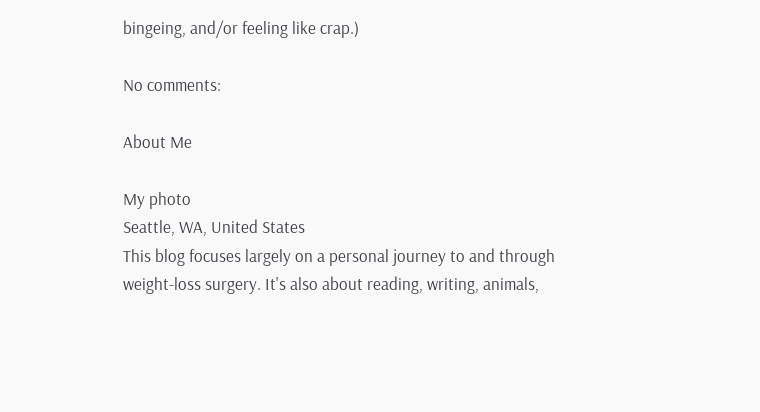bingeing, and/or feeling like crap.)

No comments:

About Me

My photo
Seattle, WA, United States
This blog focuses largely on a personal journey to and through weight-loss surgery. It's also about reading, writing, animals,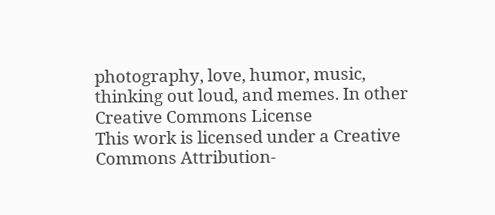photography, love, humor, music, thinking out loud, and memes. In other
Creative Commons License
This work is licensed under a Creative Commons Attribution-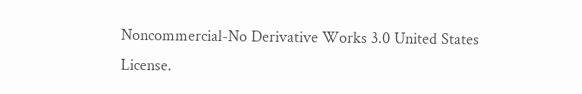Noncommercial-No Derivative Works 3.0 United States License.